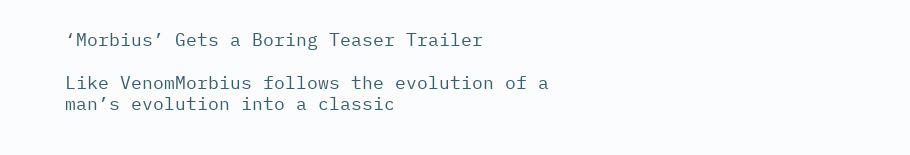‘Morbius’ Gets a Boring Teaser Trailer

Like VenomMorbius follows the evolution of a man’s evolution into a classic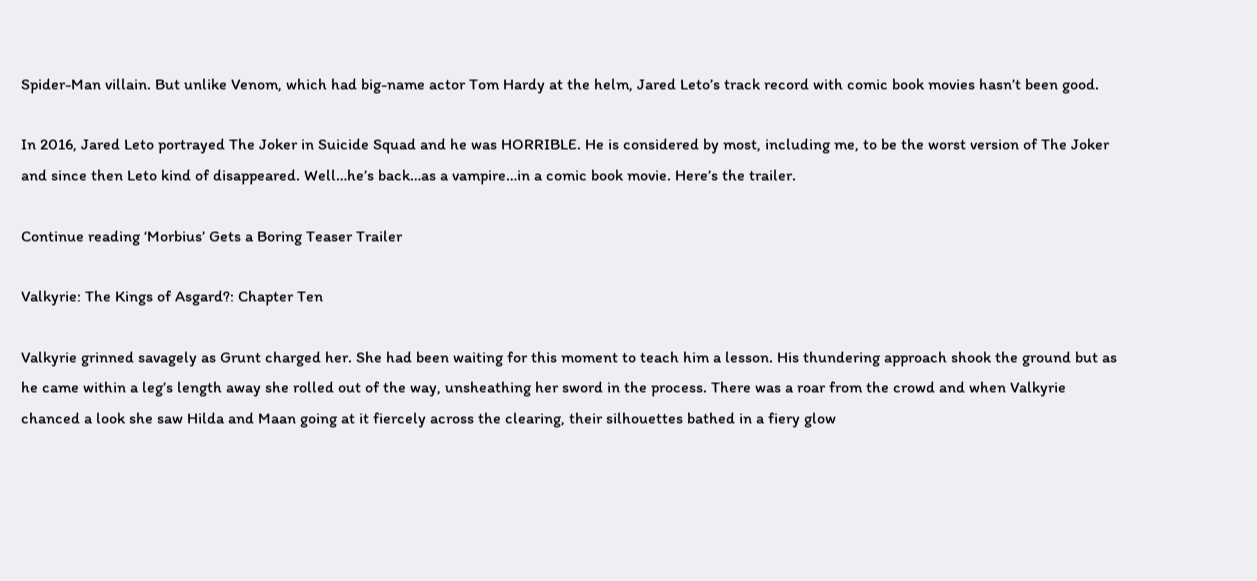Spider-Man villain. But unlike Venom, which had big-name actor Tom Hardy at the helm, Jared Leto’s track record with comic book movies hasn’t been good.

In 2016, Jared Leto portrayed The Joker in Suicide Squad and he was HORRIBLE. He is considered by most, including me, to be the worst version of The Joker and since then Leto kind of disappeared. Well…he’s back…as a vampire…in a comic book movie. Here’s the trailer.

Continue reading ‘Morbius’ Gets a Boring Teaser Trailer

Valkyrie: The Kings of Asgard?: Chapter Ten

Valkyrie grinned savagely as Grunt charged her. She had been waiting for this moment to teach him a lesson. His thundering approach shook the ground but as he came within a leg’s length away she rolled out of the way, unsheathing her sword in the process. There was a roar from the crowd and when Valkyrie chanced a look she saw Hilda and Maan going at it fiercely across the clearing, their silhouettes bathed in a fiery glow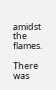amidst the flames.

There was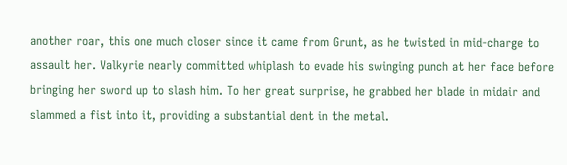another roar, this one much closer since it came from Grunt, as he twisted in mid-charge to assault her. Valkyrie nearly committed whiplash to evade his swinging punch at her face before bringing her sword up to slash him. To her great surprise, he grabbed her blade in midair and slammed a fist into it, providing a substantial dent in the metal.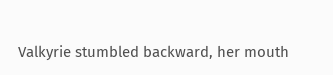Valkyrie stumbled backward, her mouth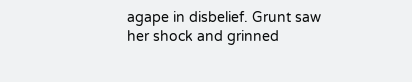agape in disbelief. Grunt saw her shock and grinned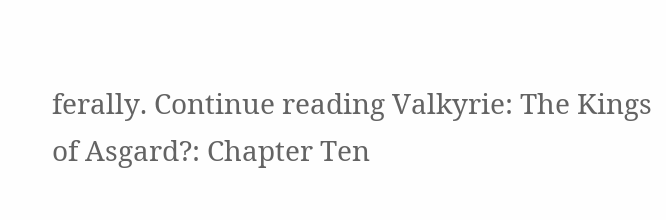ferally. Continue reading Valkyrie: The Kings of Asgard?: Chapter Ten